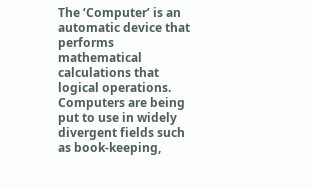The ‘Computer’ is an automatic device that performs mathematical calculations that logical operations. Computers are being put to use in widely divergent fields such as book-keeping,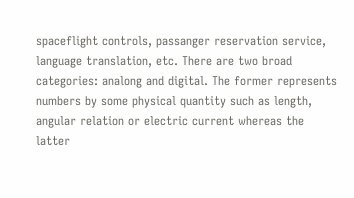spaceflight controls, passanger reservation service, language translation, etc. There are two broad categories: analong and digital. The former represents numbers by some physical quantity such as length, angular relation or electric current whereas the latter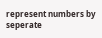represent numbers by seperate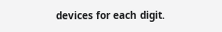devices for each digit.